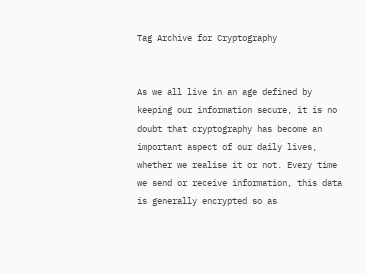Tag Archive for Cryptography


As we all live in an age defined by keeping our information secure, it is no doubt that cryptography has become an important aspect of our daily lives, whether we realise it or not. Every time we send or receive information, this data is generally encrypted so as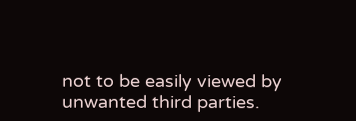not to be easily viewed by unwanted third parties.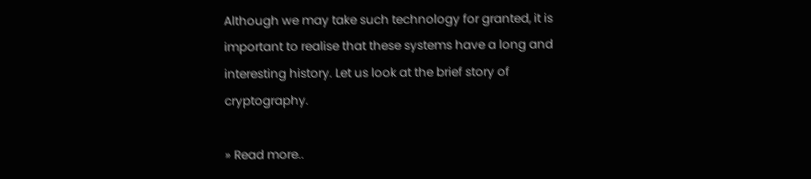Although we may take such technology for granted, it is important to realise that these systems have a long and interesting history. Let us look at the brief story of cryptography.

» Read more..